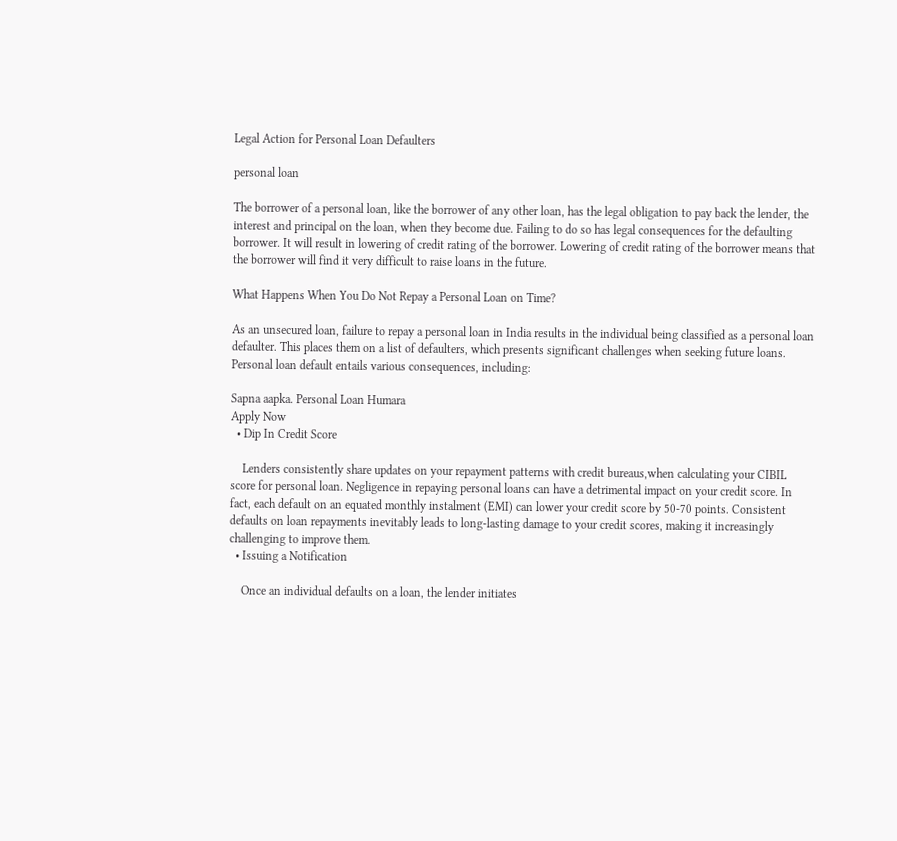Legal Action for Personal Loan Defaulters

personal loan

The borrower of a personal loan, like the borrower of any other loan, has the legal obligation to pay back the lender, the interest and principal on the loan, when they become due. Failing to do so has legal consequences for the defaulting borrower. It will result in lowering of credit rating of the borrower. Lowering of credit rating of the borrower means that the borrower will find it very difficult to raise loans in the future.

What Happens When You Do Not Repay a Personal Loan on Time?

As an unsecured loan, failure to repay a personal loan in India results in the individual being classified as a personal loan defaulter. This places them on a list of defaulters, which presents significant challenges when seeking future loans. Personal loan default entails various consequences, including:

Sapna aapka. Personal Loan Humara
Apply Now
  • Dip In Credit Score

    Lenders consistently share updates on your repayment patterns with credit bureaus,when calculating your CIBIL score for personal loan. Negligence in repaying personal loans can have a detrimental impact on your credit score. In fact, each default on an equated monthly instalment (EMI) can lower your credit score by 50-70 points. Consistent defaults on loan repayments inevitably leads to long-lasting damage to your credit scores, making it increasingly challenging to improve them.
  • Issuing a Notification

    Once an individual defaults on a loan, the lender initiates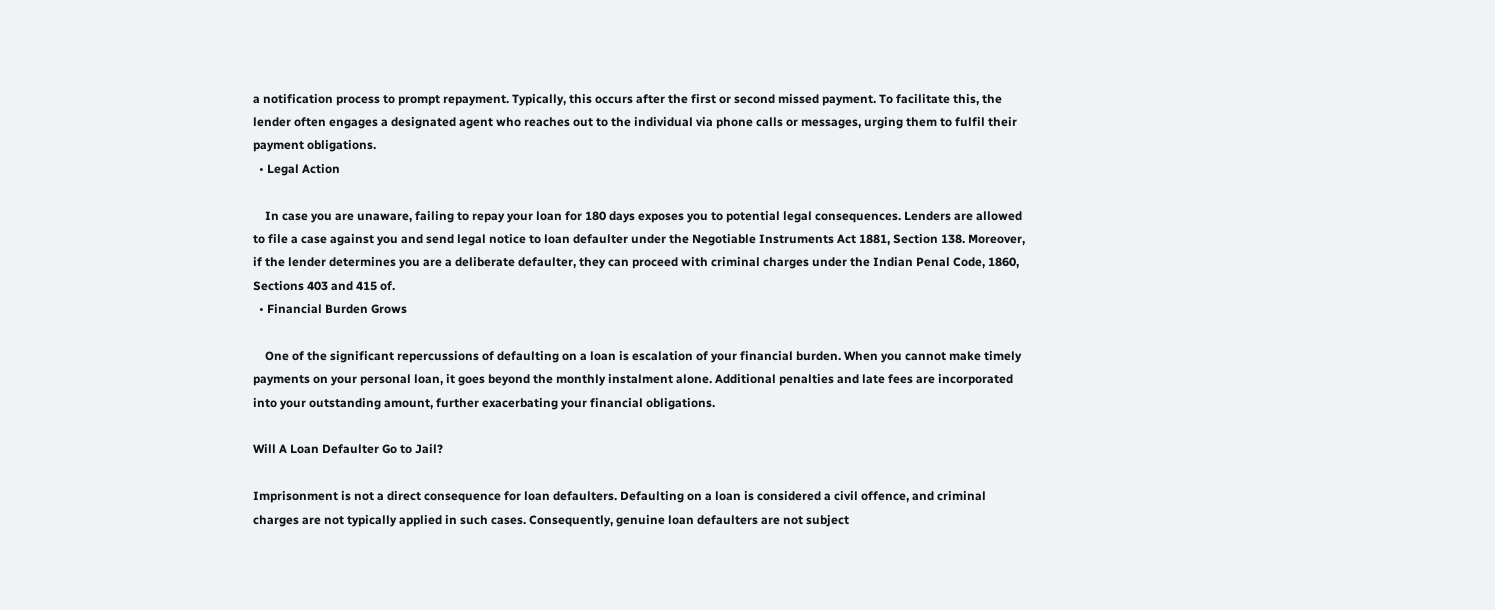a notification process to prompt repayment. Typically, this occurs after the first or second missed payment. To facilitate this, the lender often engages a designated agent who reaches out to the individual via phone calls or messages, urging them to fulfil their payment obligations.
  • Legal Action

    In case you are unaware, failing to repay your loan for 180 days exposes you to potential legal consequences. Lenders are allowed to file a case against you and send legal notice to loan defaulter under the Negotiable Instruments Act 1881, Section 138. Moreover, if the lender determines you are a deliberate defaulter, they can proceed with criminal charges under the Indian Penal Code, 1860, Sections 403 and 415 of.
  • Financial Burden Grows

    One of the significant repercussions of defaulting on a loan is escalation of your financial burden. When you cannot make timely payments on your personal loan, it goes beyond the monthly instalment alone. Additional penalties and late fees are incorporated into your outstanding amount, further exacerbating your financial obligations.

Will A Loan Defaulter Go to Jail?

Imprisonment is not a direct consequence for loan defaulters. Defaulting on a loan is considered a civil offence, and criminal charges are not typically applied in such cases. Consequently, genuine loan defaulters are not subject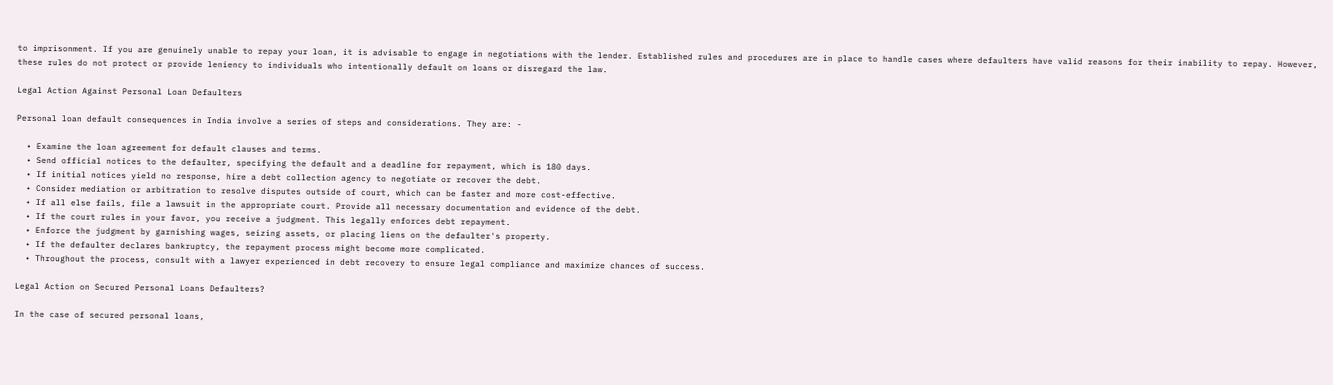to imprisonment. If you are genuinely unable to repay your loan, it is advisable to engage in negotiations with the lender. Established rules and procedures are in place to handle cases where defaulters have valid reasons for their inability to repay. However, these rules do not protect or provide leniency to individuals who intentionally default on loans or disregard the law.

Legal Action Against Personal Loan Defaulters

Personal loan default consequences in India involve a series of steps and considerations. They are: -

  • Examine the loan agreement for default clauses and terms.
  • Send official notices to the defaulter, specifying the default and a deadline for repayment, which is 180 days.
  • If initial notices yield no response, hire a debt collection agency to negotiate or recover the debt.
  • Consider mediation or arbitration to resolve disputes outside of court, which can be faster and more cost-effective.
  • If all else fails, file a lawsuit in the appropriate court. Provide all necessary documentation and evidence of the debt.
  • If the court rules in your favor, you receive a judgment. This legally enforces debt repayment.
  • Enforce the judgment by garnishing wages, seizing assets, or placing liens on the defaulter's property.
  • If the defaulter declares bankruptcy, the repayment process might become more complicated.
  • Throughout the process, consult with a lawyer experienced in debt recovery to ensure legal compliance and maximize chances of success.

Legal Action on Secured Personal Loans Defaulters?

In the case of secured personal loans,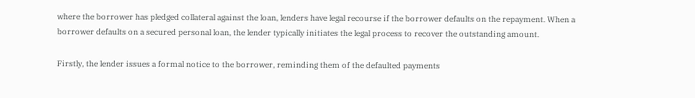where the borrower has pledged collateral against the loan, lenders have legal recourse if the borrower defaults on the repayment. When a borrower defaults on a secured personal loan, the lender typically initiates the legal process to recover the outstanding amount.

Firstly, the lender issues a formal notice to the borrower, reminding them of the defaulted payments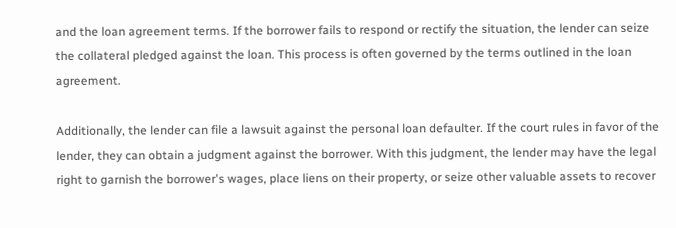and the loan agreement terms. If the borrower fails to respond or rectify the situation, the lender can seize the collateral pledged against the loan. This process is often governed by the terms outlined in the loan agreement.

Additionally, the lender can file a lawsuit against the personal loan defaulter. If the court rules in favor of the lender, they can obtain a judgment against the borrower. With this judgment, the lender may have the legal right to garnish the borrower's wages, place liens on their property, or seize other valuable assets to recover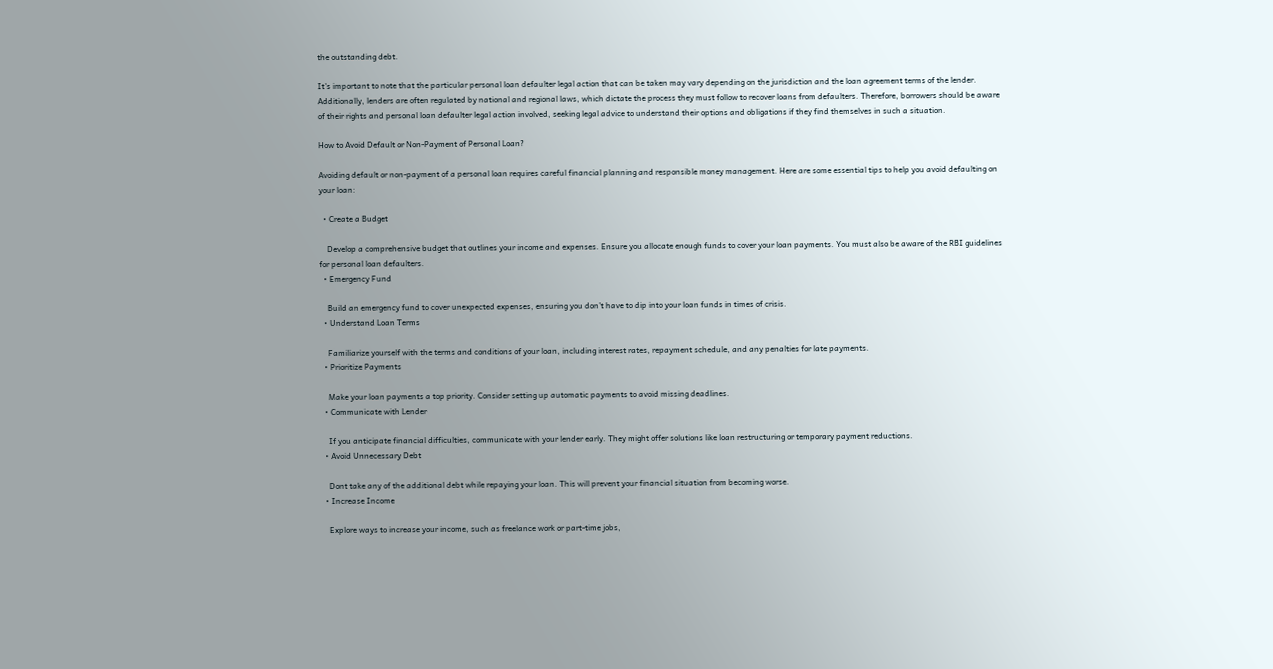the outstanding debt.

It's important to note that the particular personal loan defaulter legal action that can be taken may vary depending on the jurisdiction and the loan agreement terms of the lender. Additionally, lenders are often regulated by national and regional laws, which dictate the process they must follow to recover loans from defaulters. Therefore, borrowers should be aware of their rights and personal loan defaulter legal action involved, seeking legal advice to understand their options and obligations if they find themselves in such a situation.

How to Avoid Default or Non-Payment of Personal Loan?

Avoiding default or non-payment of a personal loan requires careful financial planning and responsible money management. Here are some essential tips to help you avoid defaulting on your loan:

  • Create a Budget

    Develop a comprehensive budget that outlines your income and expenses. Ensure you allocate enough funds to cover your loan payments. You must also be aware of the RBI guidelines for personal loan defaulters.
  • Emergency Fund

    Build an emergency fund to cover unexpected expenses, ensuring you don’t have to dip into your loan funds in times of crisis.
  • Understand Loan Terms

    Familiarize yourself with the terms and conditions of your loan, including interest rates, repayment schedule, and any penalties for late payments.
  • Prioritize Payments

    Make your loan payments a top priority. Consider setting up automatic payments to avoid missing deadlines.
  • Communicate with Lender

    If you anticipate financial difficulties, communicate with your lender early. They might offer solutions like loan restructuring or temporary payment reductions.
  • Avoid Unnecessary Debt

    Dont take any of the additional debt while repaying your loan. This will prevent your financial situation from becoming worse.
  • Increase Income

    Explore ways to increase your income, such as freelance work or part-time jobs,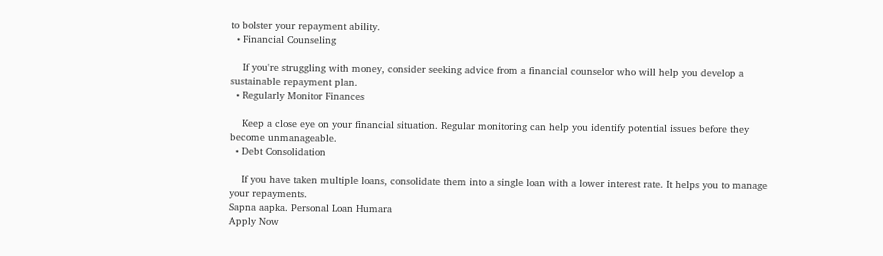to bolster your repayment ability.
  • Financial Counseling

    If you're struggling with money, consider seeking advice from a financial counselor who will help you develop a sustainable repayment plan.
  • Regularly Monitor Finances

    Keep a close eye on your financial situation. Regular monitoring can help you identify potential issues before they become unmanageable.
  • Debt Consolidation

    If you have taken multiple loans, consolidate them into a single loan with a lower interest rate. It helps you to manage your repayments.
Sapna aapka. Personal Loan Humara
Apply Now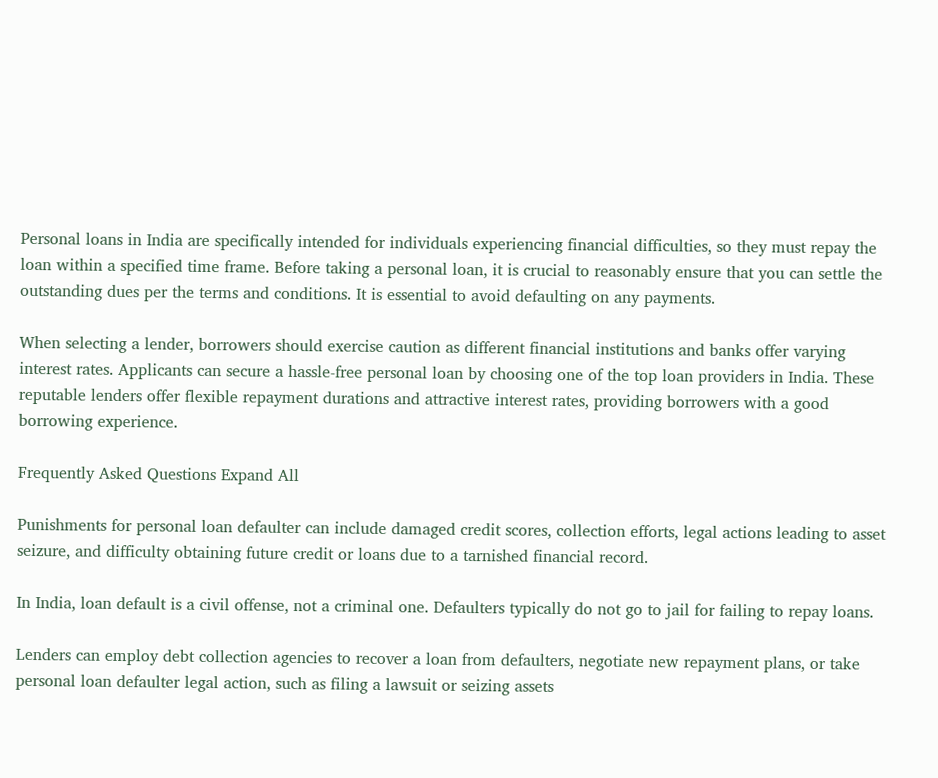Personal loans in India are specifically intended for individuals experiencing financial difficulties, so they must repay the loan within a specified time frame. Before taking a personal loan, it is crucial to reasonably ensure that you can settle the outstanding dues per the terms and conditions. It is essential to avoid defaulting on any payments.

When selecting a lender, borrowers should exercise caution as different financial institutions and banks offer varying interest rates. Applicants can secure a hassle-free personal loan by choosing one of the top loan providers in India. These reputable lenders offer flexible repayment durations and attractive interest rates, providing borrowers with a good borrowing experience.

Frequently Asked Questions Expand All

Punishments for personal loan defaulter can include damaged credit scores, collection efforts, legal actions leading to asset seizure, and difficulty obtaining future credit or loans due to a tarnished financial record.

In India, loan default is a civil offense, not a criminal one. Defaulters typically do not go to jail for failing to repay loans.

Lenders can employ debt collection agencies to recover a loan from defaulters, negotiate new repayment plans, or take personal loan defaulter legal action, such as filing a lawsuit or seizing assets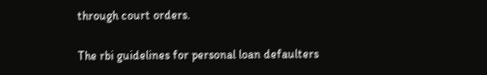through court orders.

The rbi guidelines for personal loan defaulters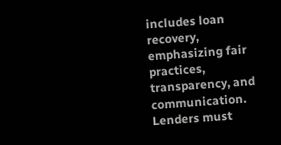includes loan recovery, emphasizing fair practices, transparency, and communication. Lenders must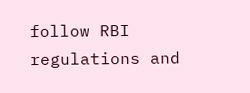follow RBI regulations and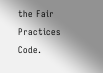the Fair Practices Code.